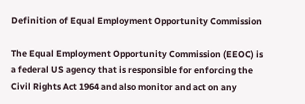Definition of Equal Employment Opportunity Commission

The Equal Employment Opportunity Commission (EEOC) is a federal US agency that is responsible for enforcing the Civil Rights Act 1964 and also monitor and act on any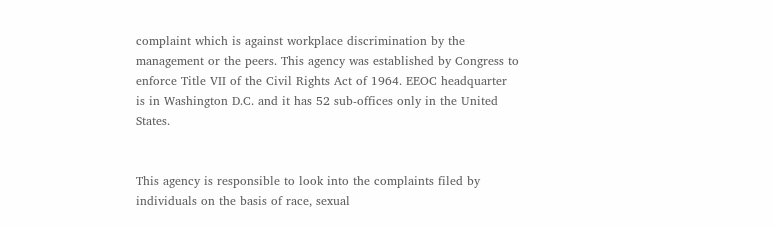complaint which is against workplace discrimination by the management or the peers. This agency was established by Congress to enforce Title VII of the Civil Rights Act of 1964. EEOC headquarter is in Washington D.C. and it has 52 sub-offices only in the United States.


This agency is responsible to look into the complaints filed by individuals on the basis of race, sexual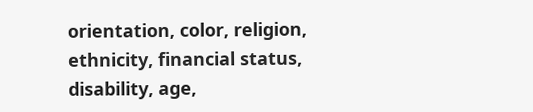orientation, color, religion, ethnicity, financial status, disability, age,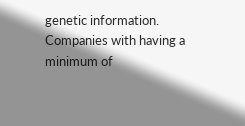genetic information. Companies with having a minimum of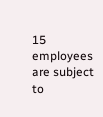15 employees are subject to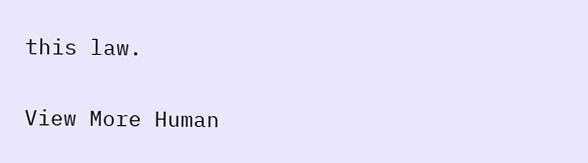this law.

View More Human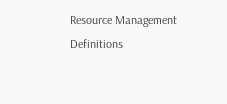Resource Management Definitions